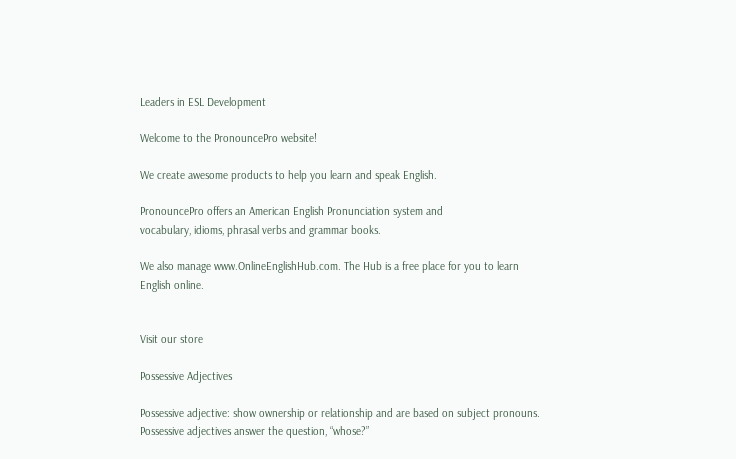Leaders in ESL Development

Welcome to the PronouncePro website!

We create awesome products to help you learn and speak English.

PronouncePro offers an American English Pronunciation system and
vocabulary, idioms, phrasal verbs and grammar books.

We also manage www.OnlineEnglishHub.com. The Hub is a free place for you to learn English online.


Visit our store

Possessive Adjectives

Possessive adjective: show ownership or relationship and are based on subject pronouns. Possessive adjectives answer the question, “whose?”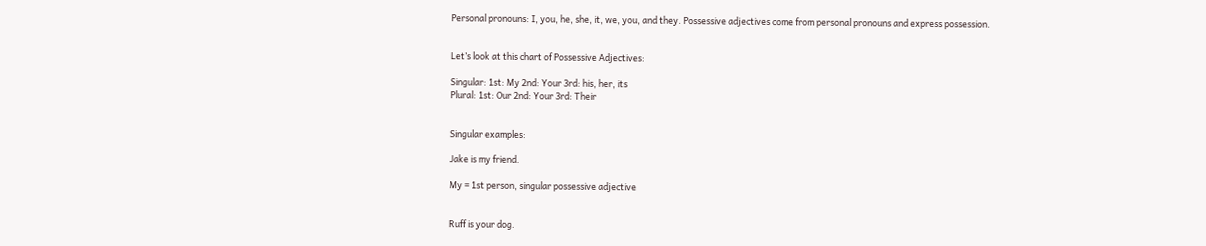Personal pronouns: I, you, he, she, it, we, you, and they. Possessive adjectives come from personal pronouns and express possession.


Let’s look at this chart of Possessive Adjectives:

Singular: 1st: My 2nd: Your 3rd: his, her, its
Plural: 1st: Our 2nd: Your 3rd: Their


Singular examples:

Jake is my friend.

My = 1st person, singular possessive adjective


Ruff is your dog.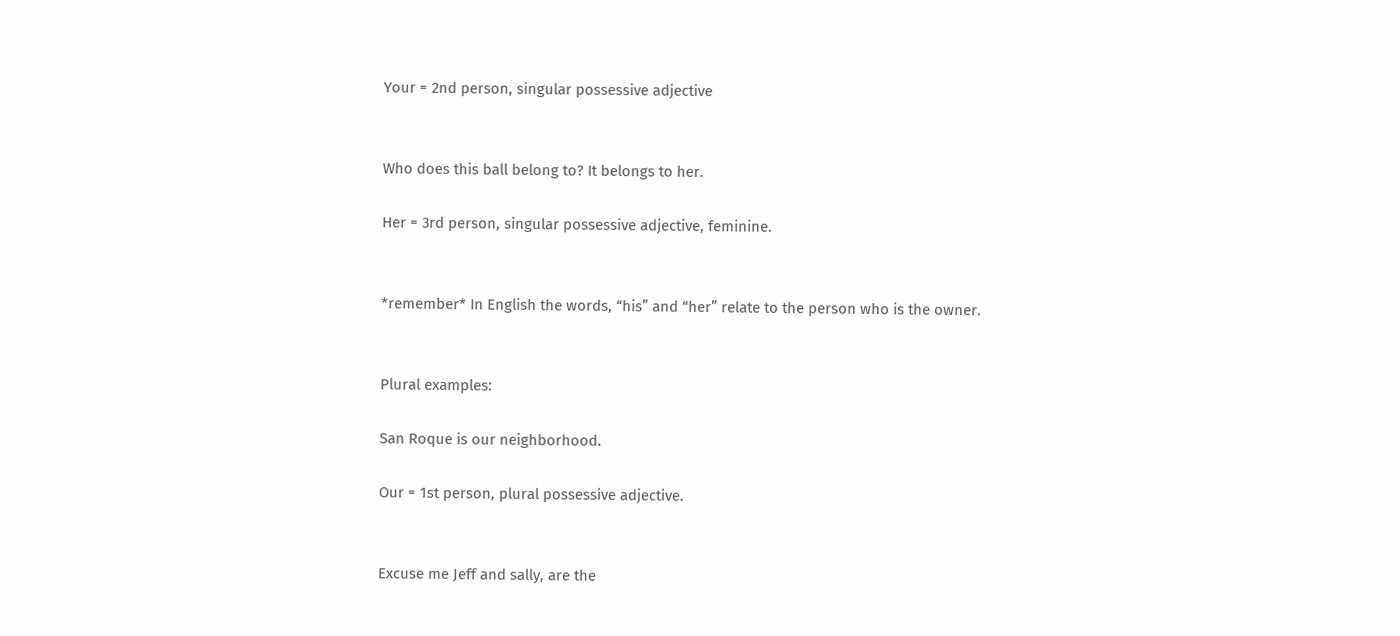Your = 2nd person, singular possessive adjective


Who does this ball belong to? It belongs to her.

Her = 3rd person, singular possessive adjective, feminine.


*remember* In English the words, “his” and “her” relate to the person who is the owner.


Plural examples:

San Roque is our neighborhood.

Our = 1st person, plural possessive adjective.


Excuse me Jeff and sally, are the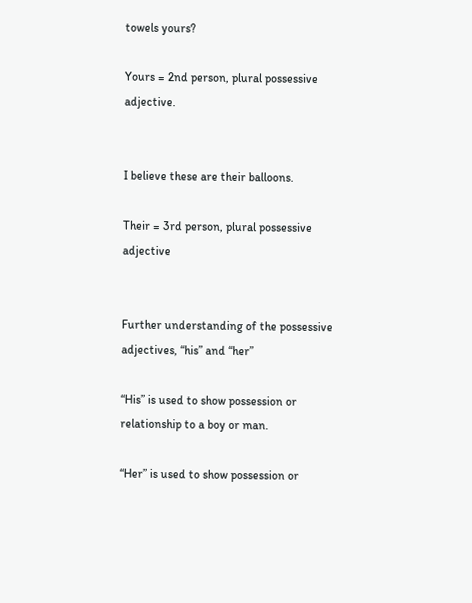towels yours?

Yours = 2nd person, plural possessive adjective.


I believe these are their balloons.

Their = 3rd person, plural possessive adjective


Further understanding of the possessive adjectives, “his” and “her”

“His” is used to show possession or relationship to a boy or man.

“Her” is used to show possession or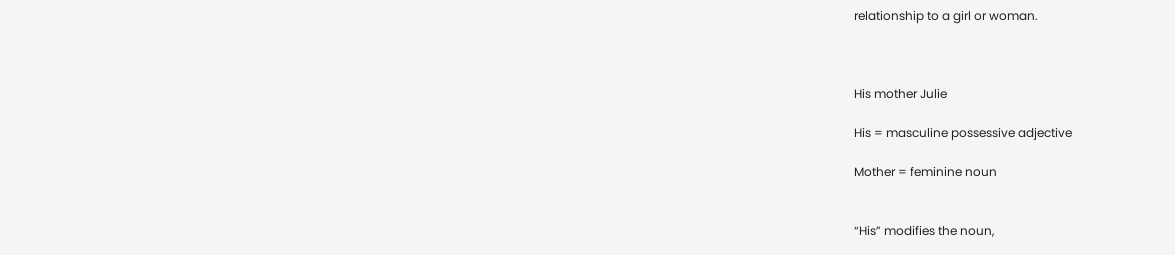relationship to a girl or woman.



His mother Julie

His = masculine possessive adjective

Mother = feminine noun


“His” modifies the noun,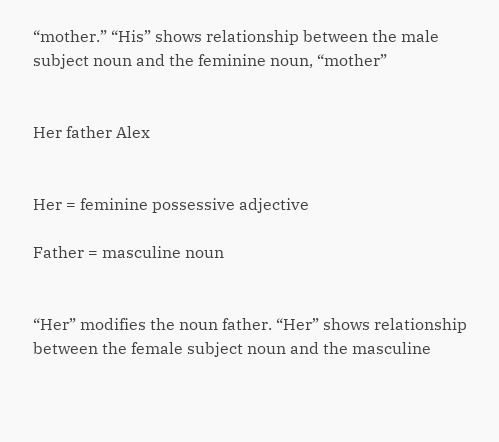“mother.” “His” shows relationship between the male subject noun and the feminine noun, “mother”


Her father Alex


Her = feminine possessive adjective

Father = masculine noun


“Her” modifies the noun father. “Her” shows relationship between the female subject noun and the masculine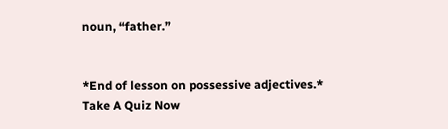noun, “father.”


*End of lesson on possessive adjectives.*          Take A Quiz Now